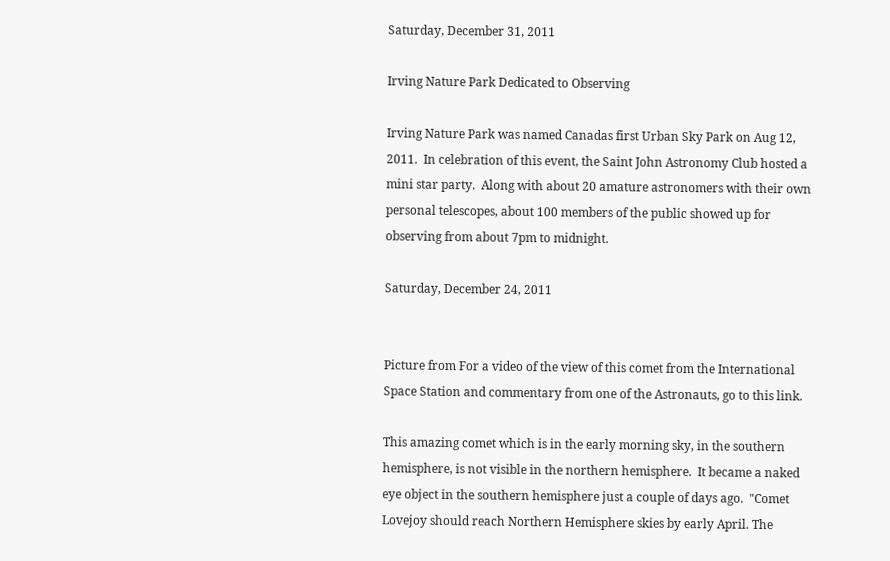Saturday, December 31, 2011

Irving Nature Park Dedicated to Observing

Irving Nature Park was named Canadas first Urban Sky Park on Aug 12, 2011.  In celebration of this event, the Saint John Astronomy Club hosted a mini star party.  Along with about 20 amature astronomers with their own personal telescopes, about 100 members of the public showed up for observing from about 7pm to midnight.

Saturday, December 24, 2011


Picture from For a video of the view of this comet from the International Space Station and commentary from one of the Astronauts, go to this link.

This amazing comet which is in the early morning sky, in the southern hemisphere, is not visible in the northern hemisphere.  It became a naked eye object in the southern hemisphere just a couple of days ago.  "Comet Lovejoy should reach Northern Hemisphere skies by early April. The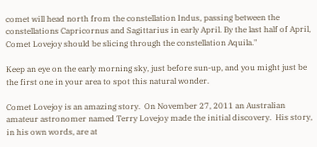comet will head north from the constellation Indus, passing between the constellations Capricornus and Sagittarius in early April. By the last half of April, Comet Lovejoy should be slicing through the constellation Aquila."

Keep an eye on the early morning sky, just before sun-up, and you might just be the first one in your area to spot this natural wonder.

Comet Lovejoy is an amazing story.  On November 27, 2011 an Australian amateur astronomer named Terry Lovejoy made the initial discovery.  His story, in his own words, are at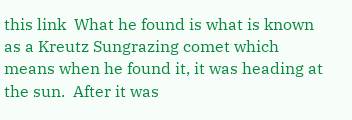this link  What he found is what is known as a Kreutz Sungrazing comet which means when he found it, it was heading at the sun.  After it was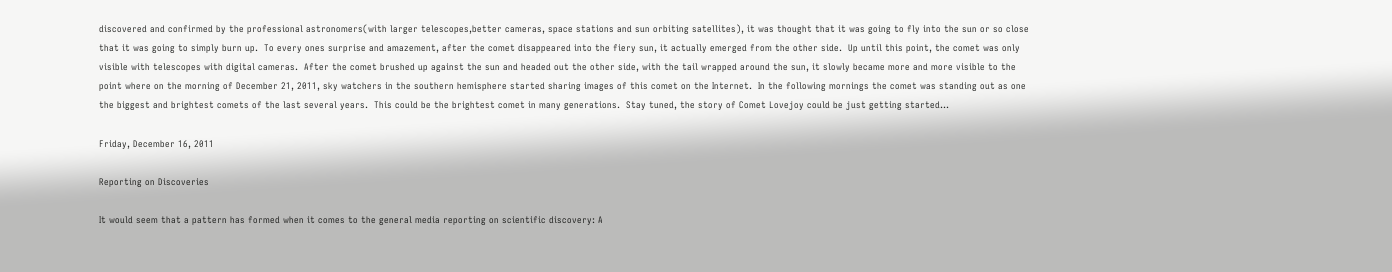discovered and confirmed by the professional astronomers(with larger telescopes,better cameras, space stations and sun orbiting satellites), it was thought that it was going to fly into the sun or so close that it was going to simply burn up.  To every ones surprise and amazement, after the comet disappeared into the fiery sun, it actually emerged from the other side.  Up until this point, the comet was only visible with telescopes with digital cameras.  After the comet brushed up against the sun and headed out the other side, with the tail wrapped around the sun, it slowly became more and more visible to the point where on the morning of December 21, 2011, sky watchers in the southern hemisphere started sharing images of this comet on the Internet.  In the following mornings the comet was standing out as one the biggest and brightest comets of the last several years.  This could be the brightest comet in many generations.  Stay tuned, the story of Comet Lovejoy could be just getting started...

Friday, December 16, 2011

Reporting on Discoveries

It would seem that a pattern has formed when it comes to the general media reporting on scientific discovery: A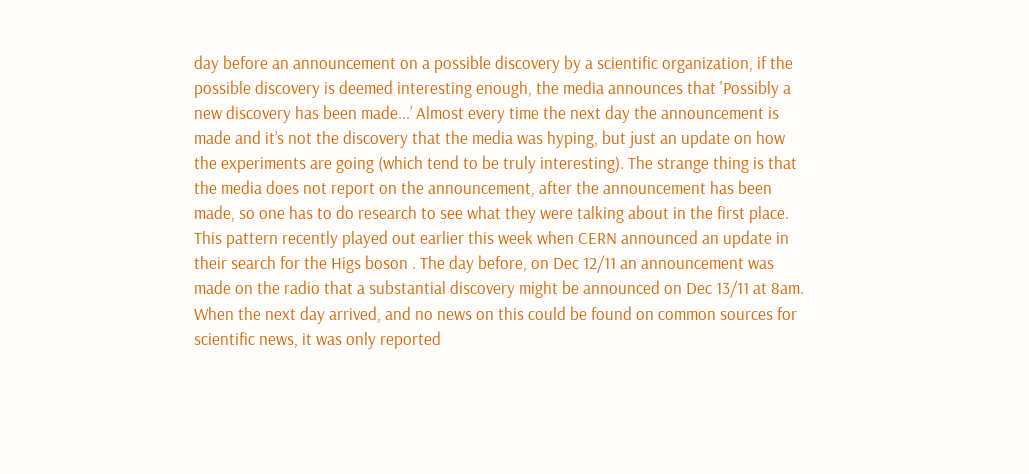day before an announcement on a possible discovery by a scientific organization, if the possible discovery is deemed interesting enough, the media announces that 'Possibly a new discovery has been made...’ Almost every time the next day the announcement is made and it’s not the discovery that the media was hyping, but just an update on how the experiments are going (which tend to be truly interesting). The strange thing is that the media does not report on the announcement, after the announcement has been made, so one has to do research to see what they were talking about in the first place. This pattern recently played out earlier this week when CERN announced an update in their search for the Higs boson . The day before, on Dec 12/11 an announcement was made on the radio that a substantial discovery might be announced on Dec 13/11 at 8am. When the next day arrived, and no news on this could be found on common sources for scientific news, it was only reported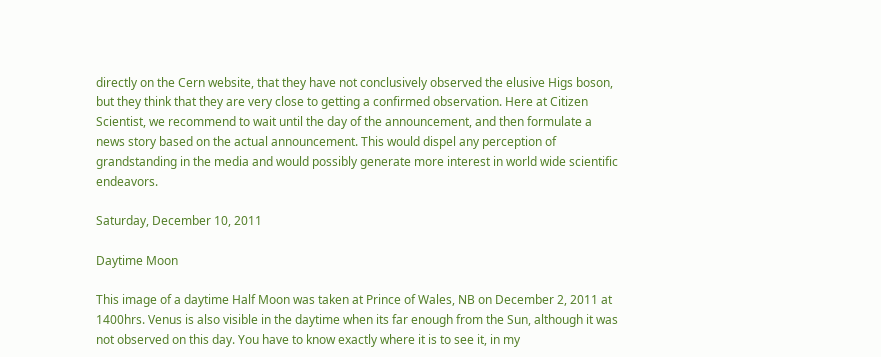directly on the Cern website, that they have not conclusively observed the elusive Higs boson, but they think that they are very close to getting a confirmed observation. Here at Citizen Scientist, we recommend to wait until the day of the announcement, and then formulate a news story based on the actual announcement. This would dispel any perception of grandstanding in the media and would possibly generate more interest in world wide scientific endeavors.

Saturday, December 10, 2011

Daytime Moon

This image of a daytime Half Moon was taken at Prince of Wales, NB on December 2, 2011 at 1400hrs. Venus is also visible in the daytime when its far enough from the Sun, although it was not observed on this day. You have to know exactly where it is to see it, in my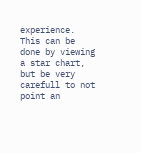experience. This can be done by viewing a star chart, but be very carefull to not point an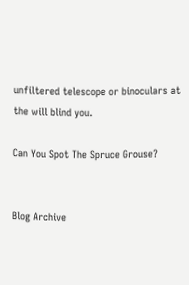unfiltered telescope or binoculars at the will blind you.

Can You Spot The Spruce Grouse?


Blog Archive